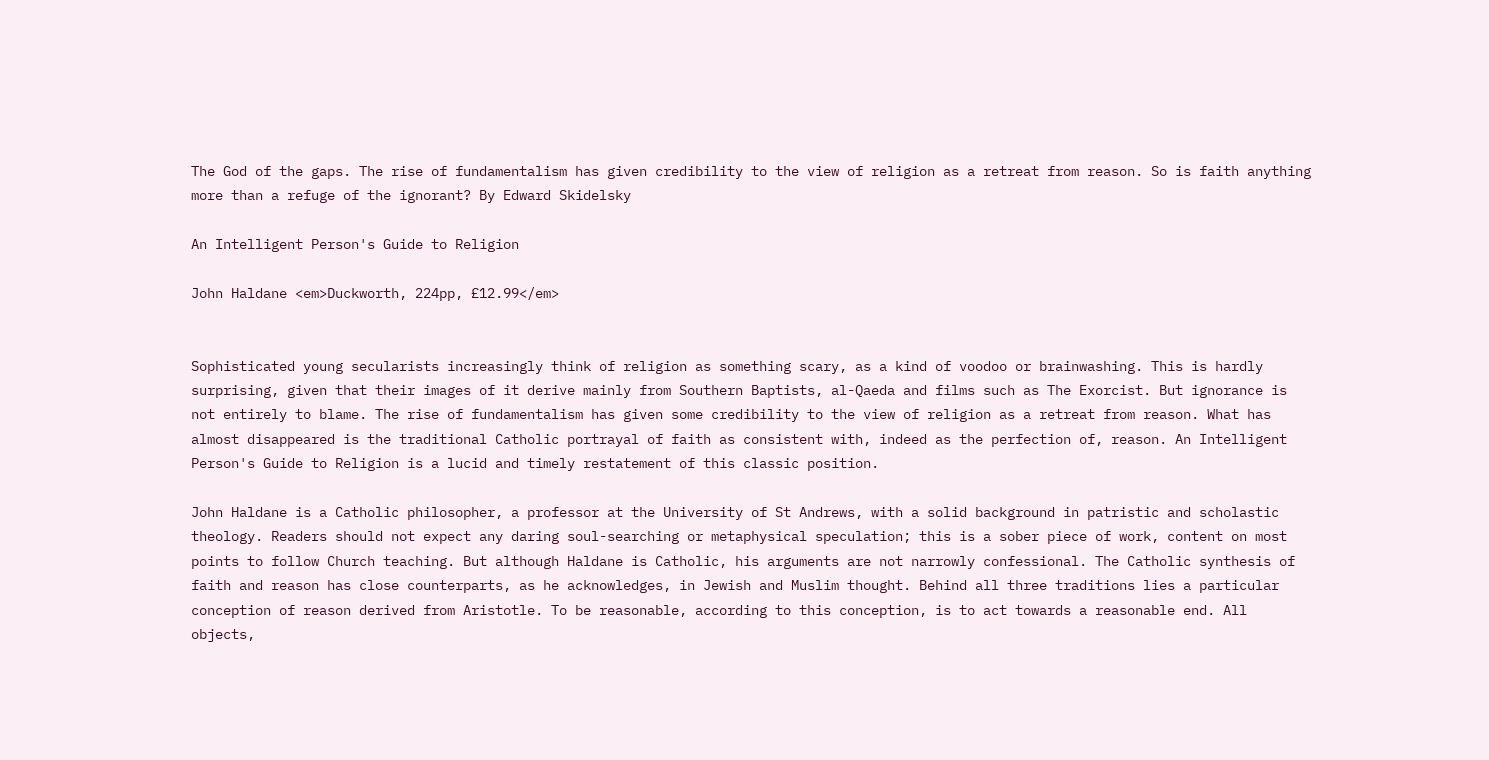The God of the gaps. The rise of fundamentalism has given credibility to the view of religion as a retreat from reason. So is faith anything more than a refuge of the ignorant? By Edward Skidelsky

An Intelligent Person's Guide to Religion

John Haldane <em>Duckworth, 224pp, £12.99</em>


Sophisticated young secularists increasingly think of religion as something scary, as a kind of voodoo or brainwashing. This is hardly surprising, given that their images of it derive mainly from Southern Baptists, al-Qaeda and films such as The Exorcist. But ignorance is not entirely to blame. The rise of fundamentalism has given some credibility to the view of religion as a retreat from reason. What has almost disappeared is the traditional Catholic portrayal of faith as consistent with, indeed as the perfection of, reason. An Intelligent Person's Guide to Religion is a lucid and timely restatement of this classic position.

John Haldane is a Catholic philosopher, a professor at the University of St Andrews, with a solid background in patristic and scholastic theology. Readers should not expect any daring soul-searching or metaphysical speculation; this is a sober piece of work, content on most points to follow Church teaching. But although Haldane is Catholic, his arguments are not narrowly confessional. The Catholic synthesis of faith and reason has close counterparts, as he acknowledges, in Jewish and Muslim thought. Behind all three traditions lies a particular conception of reason derived from Aristotle. To be reasonable, according to this conception, is to act towards a reasonable end. All objects,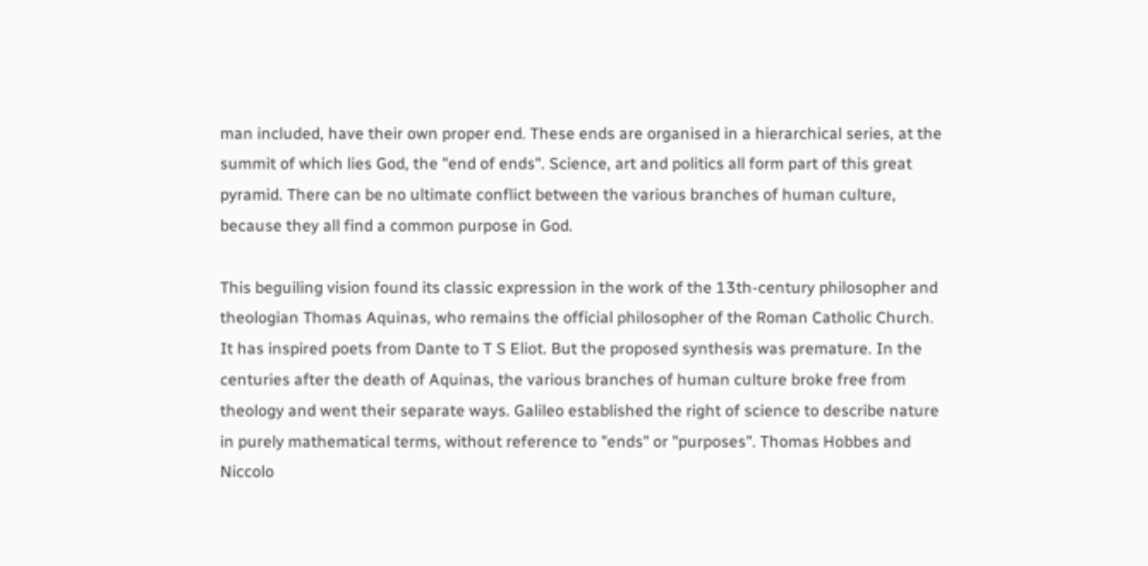man included, have their own proper end. These ends are organised in a hierarchical series, at the summit of which lies God, the "end of ends". Science, art and politics all form part of this great pyramid. There can be no ultimate conflict between the various branches of human culture, because they all find a common purpose in God.

This beguiling vision found its classic expression in the work of the 13th-century philosopher and theologian Thomas Aquinas, who remains the official philosopher of the Roman Catholic Church. It has inspired poets from Dante to T S Eliot. But the proposed synthesis was premature. In the centuries after the death of Aquinas, the various branches of human culture broke free from theology and went their separate ways. Galileo established the right of science to describe nature in purely mathematical terms, without reference to "ends" or "purposes". Thomas Hobbes and Niccolo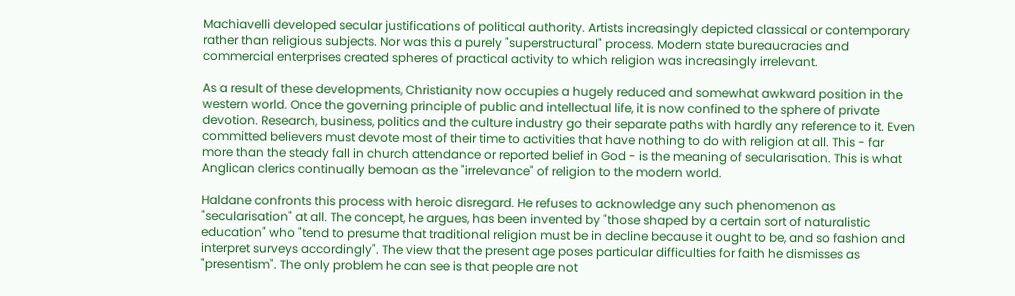Machiavelli developed secular justifications of political authority. Artists increasingly depicted classical or contemporary rather than religious subjects. Nor was this a purely "superstructural" process. Modern state bureaucracies and commercial enterprises created spheres of practical activity to which religion was increasingly irrelevant.

As a result of these developments, Christianity now occupies a hugely reduced and somewhat awkward position in the western world. Once the governing principle of public and intellectual life, it is now confined to the sphere of private devotion. Research, business, politics and the culture industry go their separate paths with hardly any reference to it. Even committed believers must devote most of their time to activities that have nothing to do with religion at all. This - far more than the steady fall in church attendance or reported belief in God - is the meaning of secularisation. This is what Anglican clerics continually bemoan as the "irrelevance" of religion to the modern world.

Haldane confronts this process with heroic disregard. He refuses to acknowledge any such phenomenon as "secularisation" at all. The concept, he argues, has been invented by "those shaped by a certain sort of naturalistic education" who "tend to presume that traditional religion must be in decline because it ought to be, and so fashion and interpret surveys accordingly". The view that the present age poses particular difficulties for faith he dismisses as "presentism". The only problem he can see is that people are not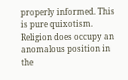properly informed. This is pure quixotism. Religion does occupy an anomalous position in the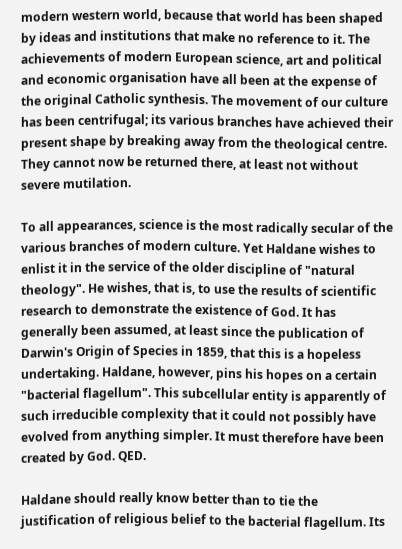modern western world, because that world has been shaped by ideas and institutions that make no reference to it. The achievements of modern European science, art and political and economic organisation have all been at the expense of the original Catholic synthesis. The movement of our culture has been centrifugal; its various branches have achieved their present shape by breaking away from the theological centre. They cannot now be returned there, at least not without severe mutilation.

To all appearances, science is the most radically secular of the various branches of modern culture. Yet Haldane wishes to enlist it in the service of the older discipline of "natural theology". He wishes, that is, to use the results of scientific research to demonstrate the existence of God. It has generally been assumed, at least since the publication of Darwin's Origin of Species in 1859, that this is a hopeless undertaking. Haldane, however, pins his hopes on a certain "bacterial flagellum". This subcellular entity is apparently of such irreducible complexity that it could not possibly have evolved from anything simpler. It must therefore have been created by God. QED.

Haldane should really know better than to tie the justification of religious belief to the bacterial flagellum. Its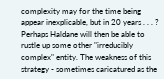complexity may for the time being appear inexplicable, but in 20 years . . . ? Perhaps Haldane will then be able to rustle up some other "irreducibly complex" entity. The weakness of this strategy - sometimes caricatured as the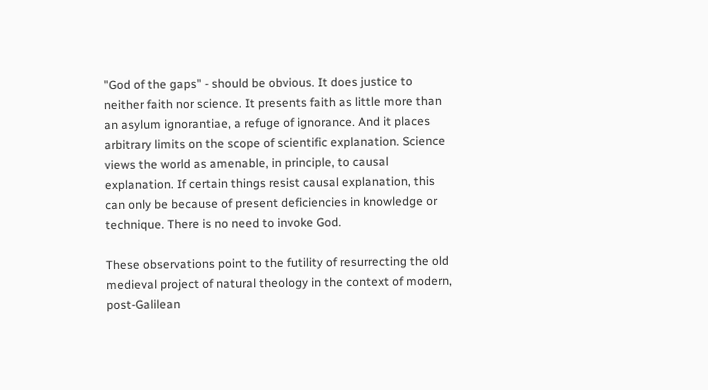"God of the gaps" - should be obvious. It does justice to neither faith nor science. It presents faith as little more than an asylum ignorantiae, a refuge of ignorance. And it places arbitrary limits on the scope of scientific explanation. Science views the world as amenable, in principle, to causal explanation. If certain things resist causal explanation, this can only be because of present deficiencies in knowledge or technique. There is no need to invoke God.

These observations point to the futility of resurrecting the old medieval project of natural theology in the context of modern, post-Galilean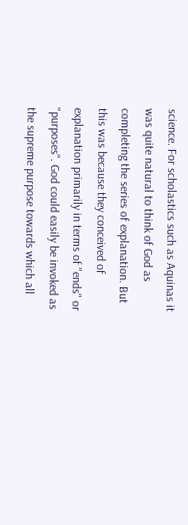science. For scholastics such as Aquinas it was quite natural to think of God as completing the series of explanation. But this was because they conceived of explanation primarily in terms of "ends" or "purposes". God could easily be invoked as the supreme purpose towards which all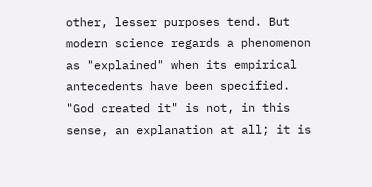other, lesser purposes tend. But modern science regards a phenomenon as "explained" when its empirical antecedents have been specified. "God created it" is not, in this sense, an explanation at all; it is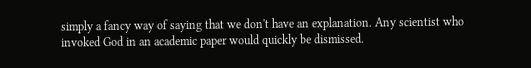simply a fancy way of saying that we don't have an explanation. Any scientist who invoked God in an academic paper would quickly be dismissed.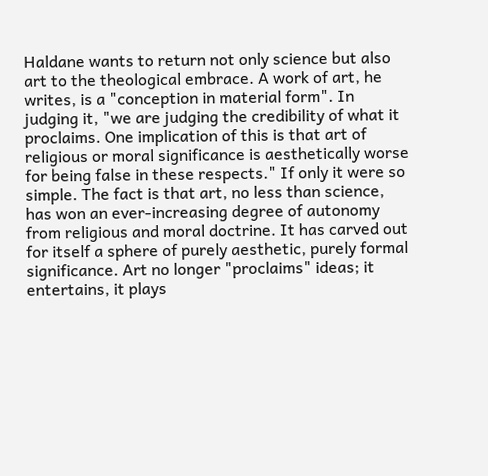Haldane wants to return not only science but also art to the theological embrace. A work of art, he writes, is a "conception in material form". In judging it, "we are judging the credibility of what it proclaims. One implication of this is that art of religious or moral significance is aesthetically worse for being false in these respects." If only it were so simple. The fact is that art, no less than science, has won an ever-increasing degree of autonomy from religious and moral doctrine. It has carved out for itself a sphere of purely aesthetic, purely formal significance. Art no longer "proclaims" ideas; it entertains, it plays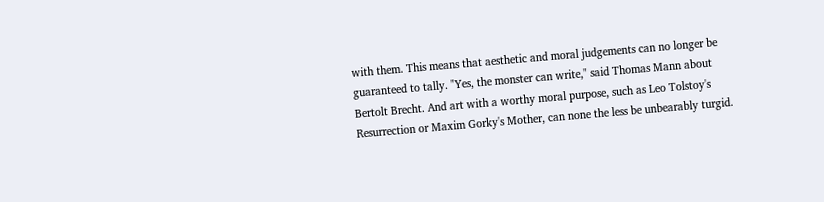with them. This means that aesthetic and moral judgements can no longer be guaranteed to tally. "Yes, the monster can write," said Thomas Mann about Bertolt Brecht. And art with a worthy moral purpose, such as Leo Tolstoy's Resurrection or Maxim Gorky's Mother, can none the less be unbearably turgid.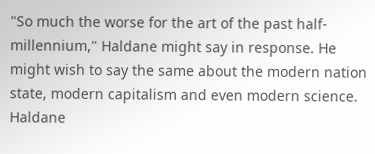"So much the worse for the art of the past half- millennium," Haldane might say in response. He might wish to say the same about the modern nation state, modern capitalism and even modern science. Haldane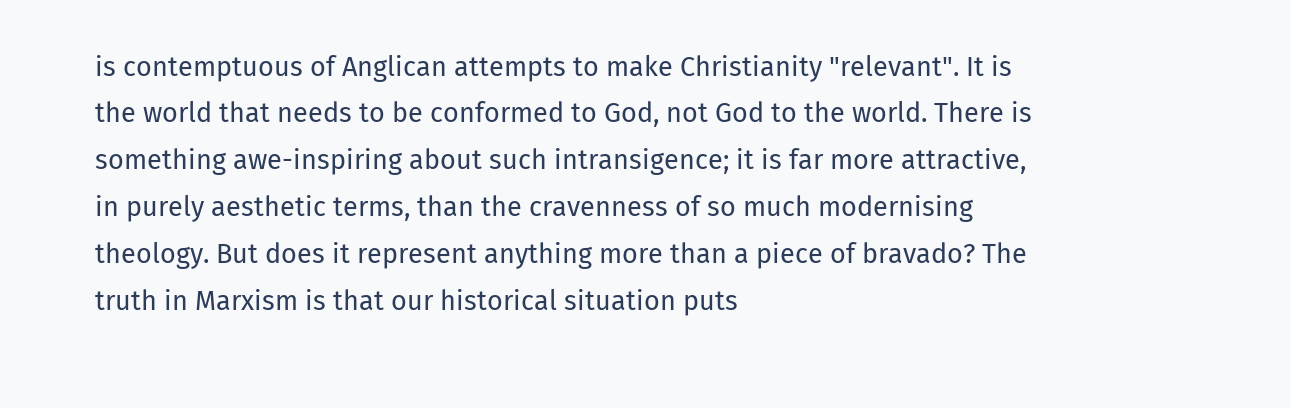is contemptuous of Anglican attempts to make Christianity "relevant". It is the world that needs to be conformed to God, not God to the world. There is something awe-inspiring about such intransigence; it is far more attractive, in purely aesthetic terms, than the cravenness of so much modernising theology. But does it represent anything more than a piece of bravado? The truth in Marxism is that our historical situation puts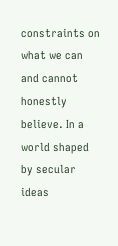constraints on what we can and cannot honestly believe. In a world shaped by secular ideas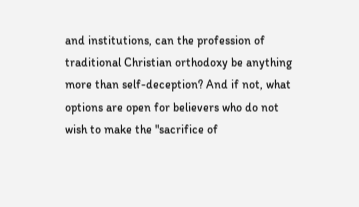and institutions, can the profession of traditional Christian orthodoxy be anything more than self-deception? And if not, what options are open for believers who do not wish to make the "sacrifice of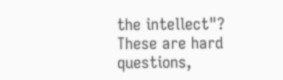the intellect"? These are hard questions,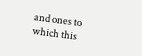and ones to which this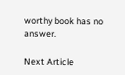worthy book has no answer.

Next Article